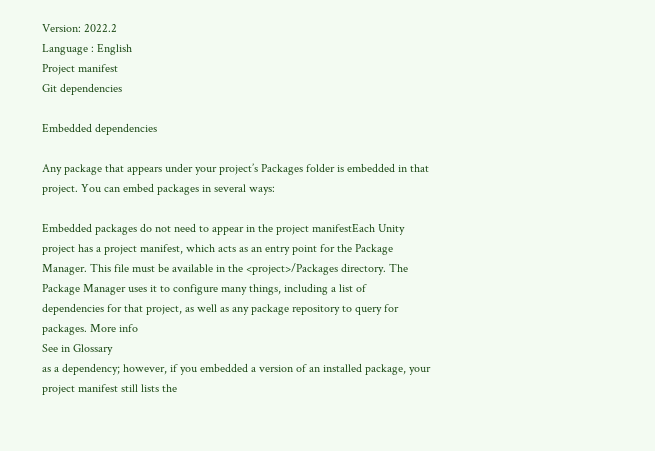Version: 2022.2
Language : English
Project manifest
Git dependencies

Embedded dependencies

Any package that appears under your project’s Packages folder is embedded in that project. You can embed packages in several ways:

Embedded packages do not need to appear in the project manifestEach Unity project has a project manifest, which acts as an entry point for the Package Manager. This file must be available in the <project>/Packages directory. The Package Manager uses it to configure many things, including a list of dependencies for that project, as well as any package repository to query for packages. More info
See in Glossary
as a dependency; however, if you embedded a version of an installed package, your project manifest still lists the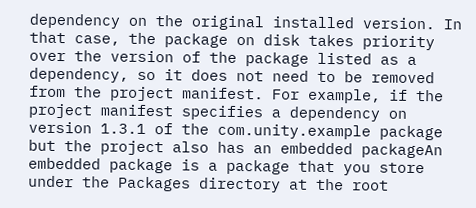dependency on the original installed version. In that case, the package on disk takes priority over the version of the package listed as a dependency, so it does not need to be removed from the project manifest. For example, if the project manifest specifies a dependency on version 1.3.1 of the com.unity.example package but the project also has an embedded packageAn embedded package is a package that you store under the Packages directory at the root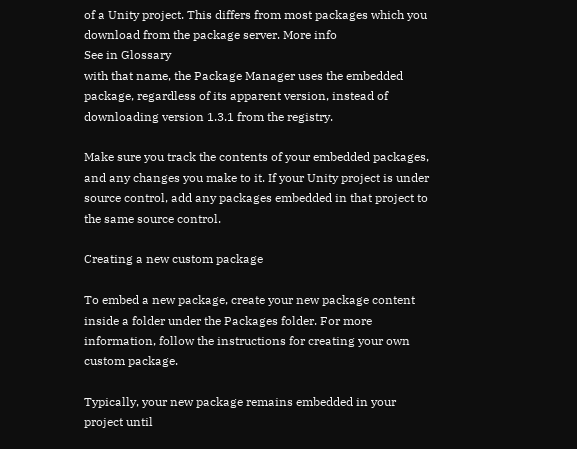of a Unity project. This differs from most packages which you download from the package server. More info
See in Glossary
with that name, the Package Manager uses the embedded package, regardless of its apparent version, instead of downloading version 1.3.1 from the registry.

Make sure you track the contents of your embedded packages, and any changes you make to it. If your Unity project is under source control, add any packages embedded in that project to the same source control.

Creating a new custom package

To embed a new package, create your new package content inside a folder under the Packages folder. For more information, follow the instructions for creating your own custom package.

Typically, your new package remains embedded in your project until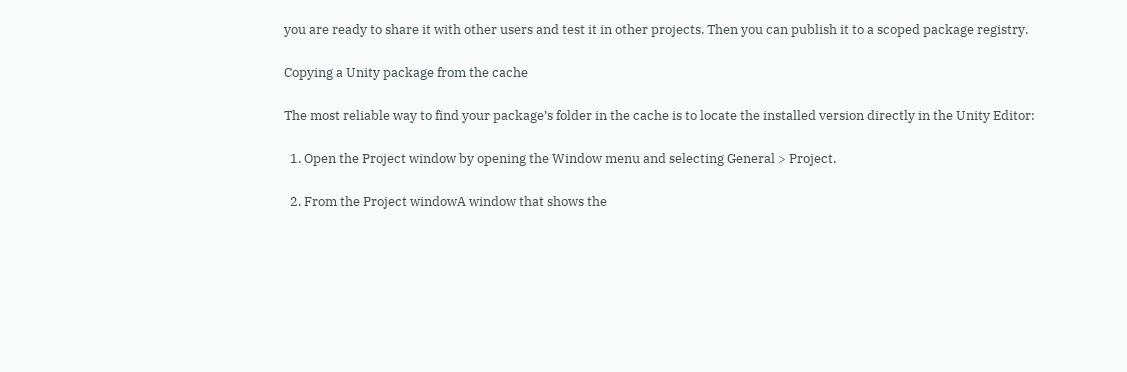you are ready to share it with other users and test it in other projects. Then you can publish it to a scoped package registry.

Copying a Unity package from the cache

The most reliable way to find your package’s folder in the cache is to locate the installed version directly in the Unity Editor:

  1. Open the Project window by opening the Window menu and selecting General > Project.

  2. From the Project windowA window that shows the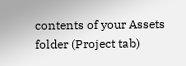contents of your Assets folder (Project tab)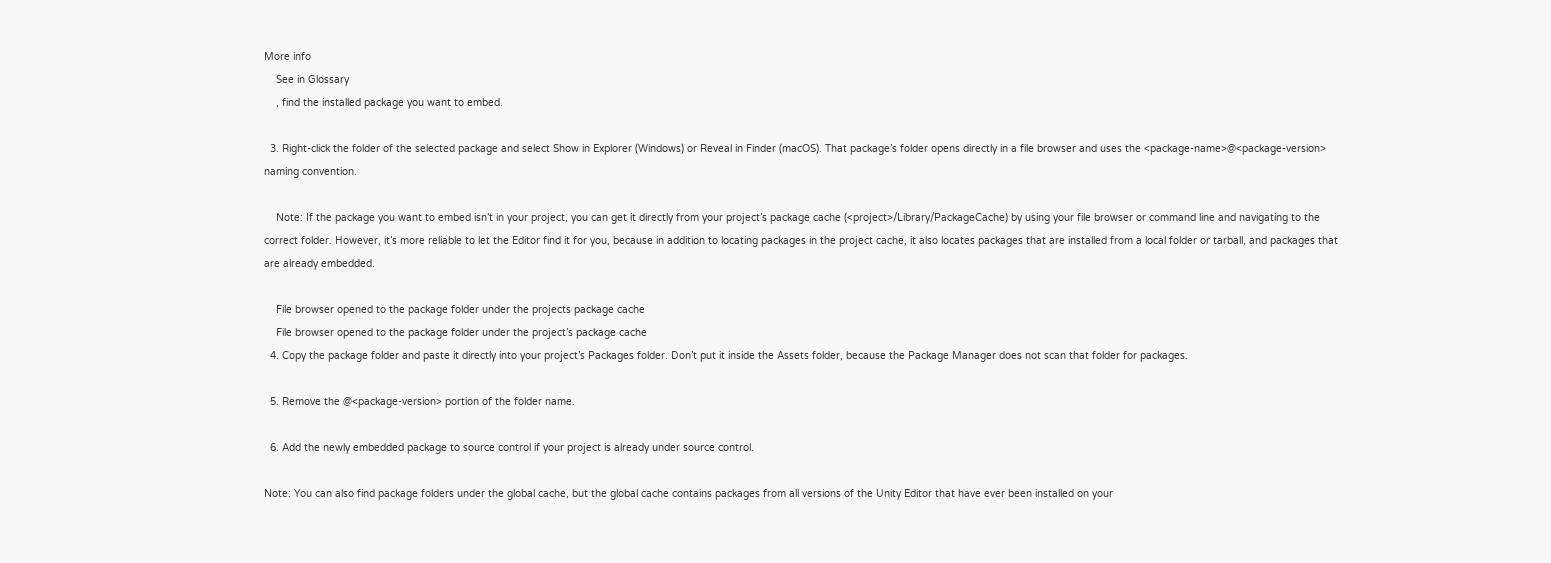More info
    See in Glossary
    , find the installed package you want to embed.

  3. Right-click the folder of the selected package and select Show in Explorer (Windows) or Reveal in Finder (macOS). That package’s folder opens directly in a file browser and uses the <package-name>@<package-version> naming convention.

    Note: If the package you want to embed isn’t in your project, you can get it directly from your project’s package cache (<project>/Library/PackageCache) by using your file browser or command line and navigating to the correct folder. However, it’s more reliable to let the Editor find it for you, because in addition to locating packages in the project cache, it also locates packages that are installed from a local folder or tarball, and packages that are already embedded.

    File browser opened to the package folder under the projects package cache
    File browser opened to the package folder under the project’s package cache
  4. Copy the package folder and paste it directly into your project’s Packages folder. Don’t put it inside the Assets folder, because the Package Manager does not scan that folder for packages.

  5. Remove the @<package-version> portion of the folder name.

  6. Add the newly embedded package to source control if your project is already under source control.

Note: You can also find package folders under the global cache, but the global cache contains packages from all versions of the Unity Editor that have ever been installed on your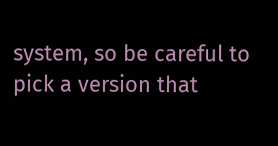system, so be careful to pick a version that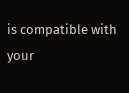is compatible with your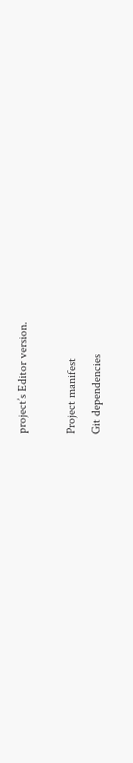project’s Editor version.

Project manifest
Git dependencies